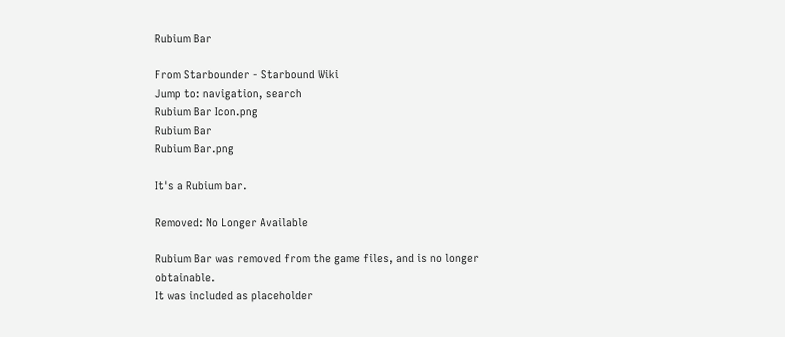Rubium Bar

From Starbounder - Starbound Wiki
Jump to: navigation, search
Rubium Bar Icon.png
Rubium Bar
Rubium Bar.png

It's a Rubium bar.

Removed: No Longer Available

Rubium Bar was removed from the game files, and is no longer obtainable.
It was included as placeholder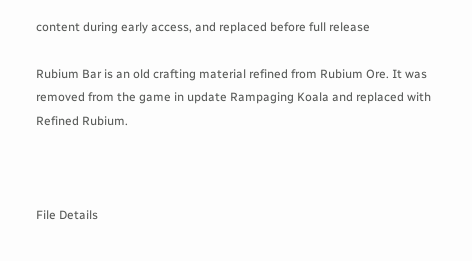content during early access, and replaced before full release

Rubium Bar is an old crafting material refined from Rubium Ore. It was removed from the game in update Rampaging Koala and replaced with Refined Rubium.



File Details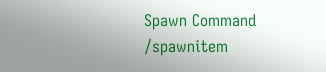Spawn Command /spawnitem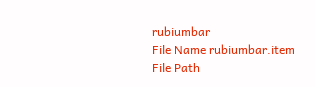rubiumbar
File Name rubiumbar.item
File Path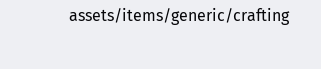assets/items/generic/crafting